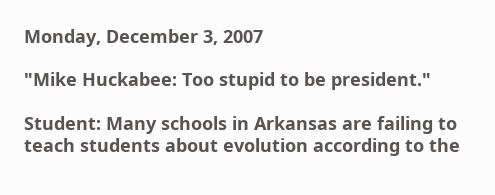Monday, December 3, 2007

"Mike Huckabee: Too stupid to be president."

Student: Many schools in Arkansas are failing to teach students about evolution according to the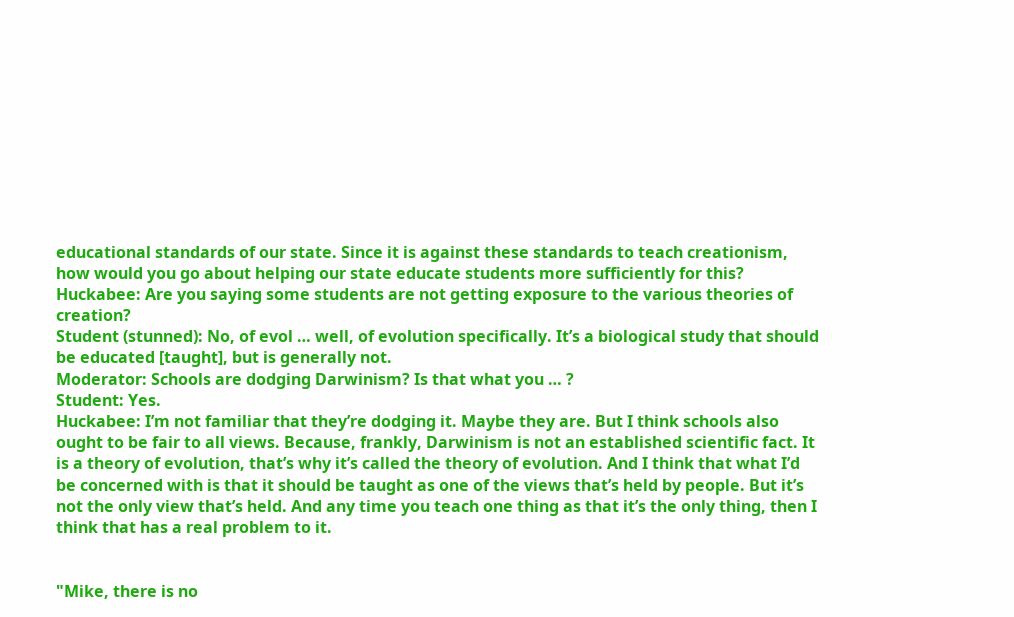educational standards of our state. Since it is against these standards to teach creationism, how would you go about helping our state educate students more sufficiently for this?
Huckabee: Are you saying some students are not getting exposure to the various theories of creation?
Student (stunned): No, of evol … well, of evolution specifically. It’s a biological study that should be educated [taught], but is generally not.
Moderator: Schools are dodging Darwinism? Is that what you … ?
Student: Yes.
Huckabee: I’m not familiar that they’re dodging it. Maybe they are. But I think schools also ought to be fair to all views. Because, frankly, Darwinism is not an established scientific fact. It is a theory of evolution, that’s why it’s called the theory of evolution. And I think that what I’d be concerned with is that it should be taught as one of the views that’s held by people. But it’s not the only view that’s held. And any time you teach one thing as that it’s the only thing, then I think that has a real problem to it.


"Mike, there is no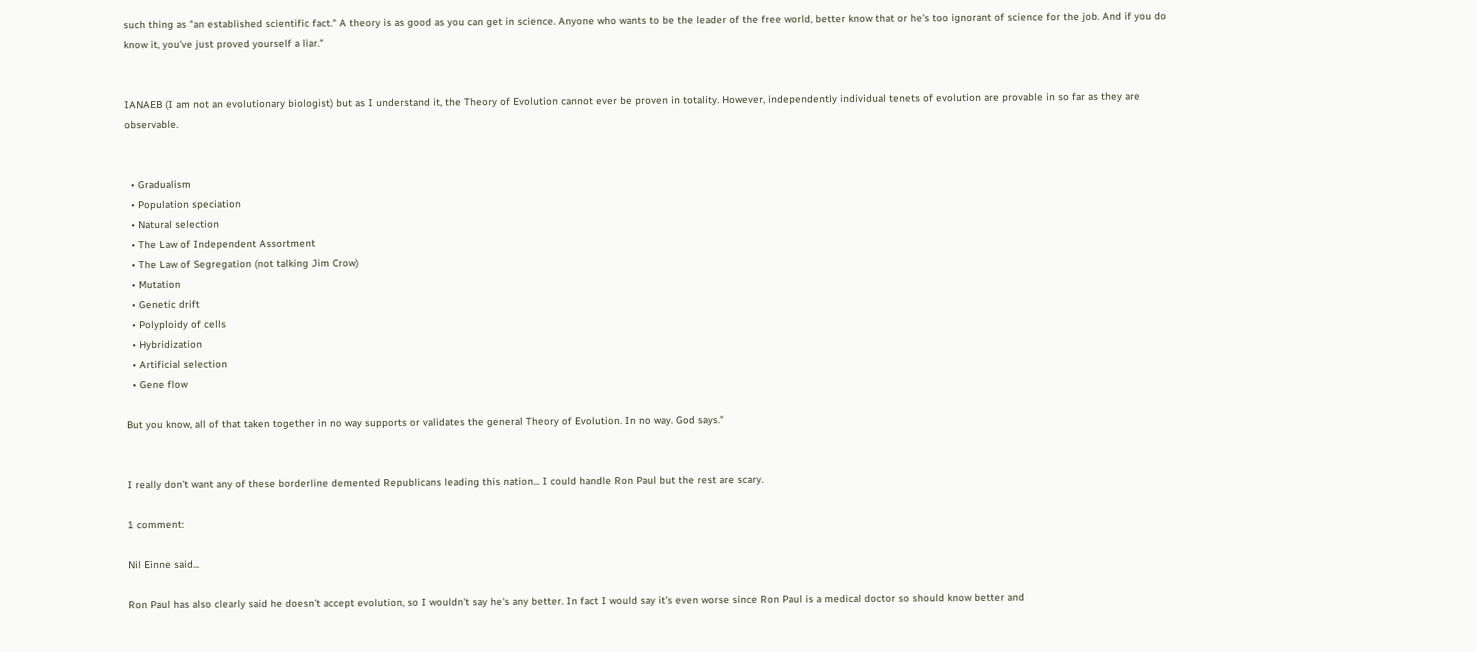such thing as "an established scientific fact." A theory is as good as you can get in science. Anyone who wants to be the leader of the free world, better know that or he's too ignorant of science for the job. And if you do know it, you've just proved yourself a liar."


IANAEB (I am not an evolutionary biologist) but as I understand it, the Theory of Evolution cannot ever be proven in totality. However, independently individual tenets of evolution are provable in so far as they are observable.


  • Gradualism
  • Population speciation
  • Natural selection
  • The Law of Independent Assortment
  • The Law of Segregation (not talking Jim Crow)
  • Mutation
  • Genetic drift
  • Polyploidy of cells
  • Hybridization
  • Artificial selection
  • Gene flow

But you know, all of that taken together in no way supports or validates the general Theory of Evolution. In no way. God says."


I really don't want any of these borderline demented Republicans leading this nation... I could handle Ron Paul but the rest are scary.

1 comment:

Nil Einne said...

Ron Paul has also clearly said he doesn't accept evolution, so I wouldn't say he's any better. In fact I would say it's even worse since Ron Paul is a medical doctor so should know better and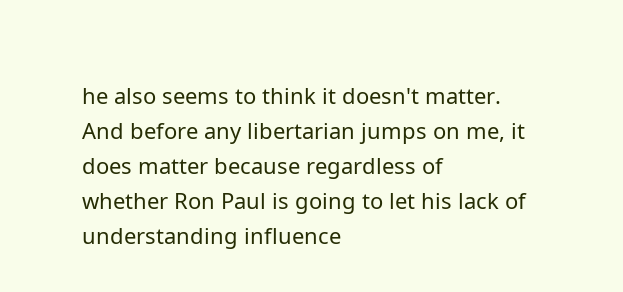he also seems to think it doesn't matter. And before any libertarian jumps on me, it does matter because regardless of whether Ron Paul is going to let his lack of understanding influence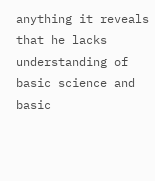anything it reveals that he lacks understanding of basic science and basic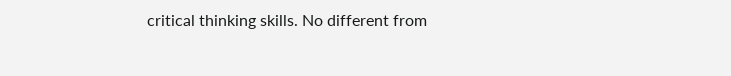critical thinking skills. No different from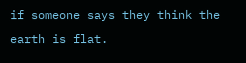if someone says they think the earth is flat.